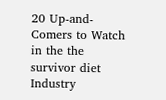20 Up-and-Comers to Watch in the the survivor diet Industry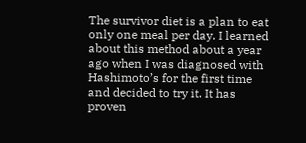The survivor diet is a plan to eat only one meal per day. I learned about this method about a year ago when I was diagnosed with Hashimoto’s for the first time and decided to try it. It has proven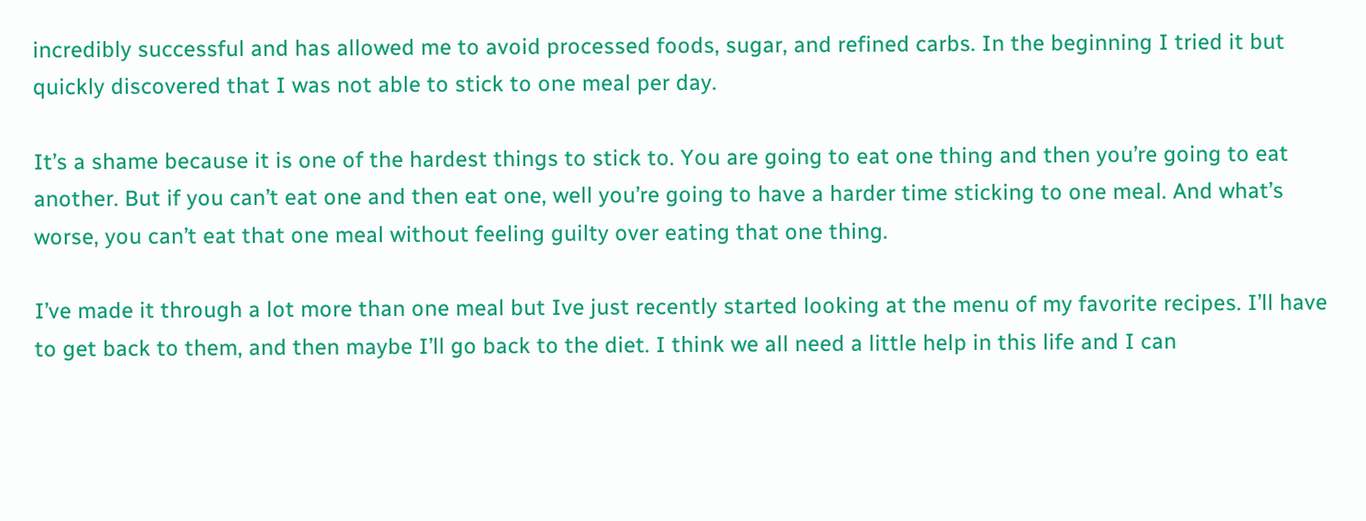incredibly successful and has allowed me to avoid processed foods, sugar, and refined carbs. In the beginning I tried it but quickly discovered that I was not able to stick to one meal per day.

It’s a shame because it is one of the hardest things to stick to. You are going to eat one thing and then you’re going to eat another. But if you can’t eat one and then eat one, well you’re going to have a harder time sticking to one meal. And what’s worse, you can’t eat that one meal without feeling guilty over eating that one thing.

I’ve made it through a lot more than one meal but Ive just recently started looking at the menu of my favorite recipes. I’ll have to get back to them, and then maybe I’ll go back to the diet. I think we all need a little help in this life and I can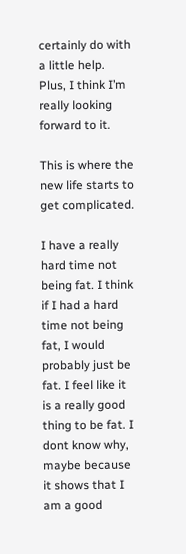certainly do with a little help. Plus, I think I’m really looking forward to it.

This is where the new life starts to get complicated.

I have a really hard time not being fat. I think if I had a hard time not being fat, I would probably just be fat. I feel like it is a really good thing to be fat. I dont know why, maybe because it shows that I am a good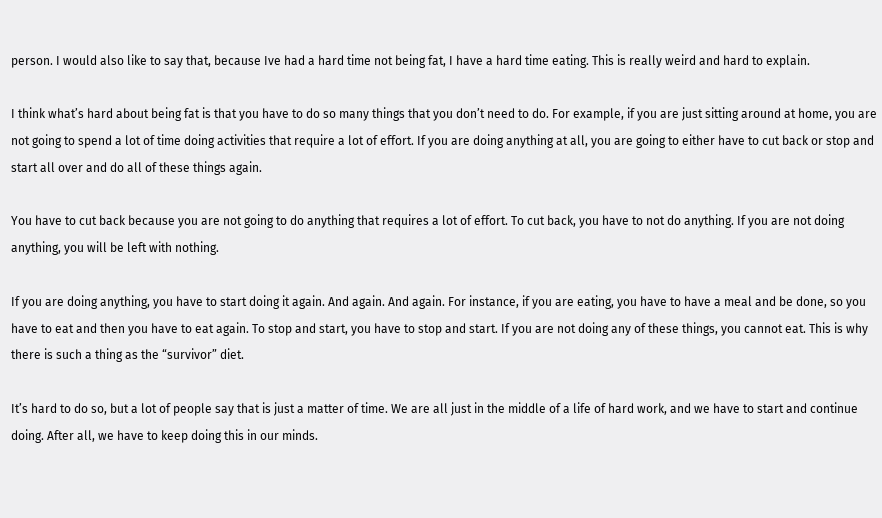person. I would also like to say that, because Ive had a hard time not being fat, I have a hard time eating. This is really weird and hard to explain.

I think what’s hard about being fat is that you have to do so many things that you don’t need to do. For example, if you are just sitting around at home, you are not going to spend a lot of time doing activities that require a lot of effort. If you are doing anything at all, you are going to either have to cut back or stop and start all over and do all of these things again.

You have to cut back because you are not going to do anything that requires a lot of effort. To cut back, you have to not do anything. If you are not doing anything, you will be left with nothing.

If you are doing anything, you have to start doing it again. And again. And again. For instance, if you are eating, you have to have a meal and be done, so you have to eat and then you have to eat again. To stop and start, you have to stop and start. If you are not doing any of these things, you cannot eat. This is why there is such a thing as the “survivor” diet.

It’s hard to do so, but a lot of people say that is just a matter of time. We are all just in the middle of a life of hard work, and we have to start and continue doing. After all, we have to keep doing this in our minds.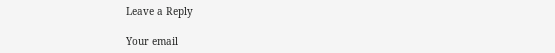Leave a Reply

Your email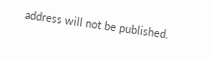address will not be published.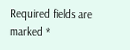Required fields are marked *